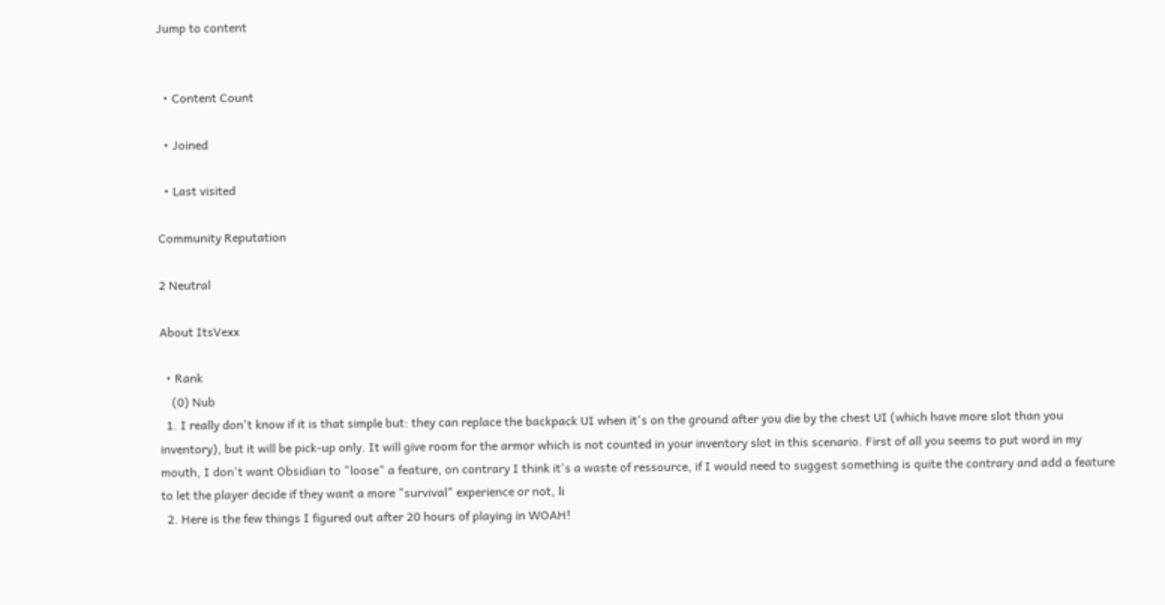Jump to content


  • Content Count

  • Joined

  • Last visited

Community Reputation

2 Neutral

About ItsVexx

  • Rank
    (0) Nub
  1. I really don't know if it is that simple but: they can replace the backpack UI when it's on the ground after you die by the chest UI (which have more slot than you inventory), but it will be pick-up only. It will give room for the armor which is not counted in your inventory slot in this scenario. First of all you seems to put word in my mouth, I don't want Obsidian to "loose" a feature, on contrary I think it's a waste of ressource, if I would need to suggest something is quite the contrary and add a feature to let the player decide if they want a more "survival" experience or not, li
  2. Here is the few things I figured out after 20 hours of playing in WOAH!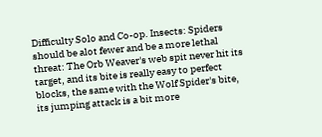Difficulty Solo and Co-op. Insects: Spiders should be alot fewer and be a more lethal threat: The Orb Weaver's web spit never hit its target, and its bite is really easy to perfect blocks, the same with the Wolf Spider's bite, its jumping attack is a bit more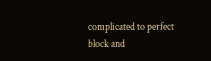complicated to perfect block and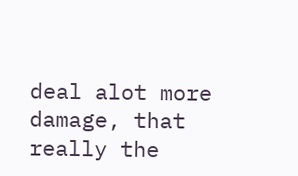deal alot more damage, that really the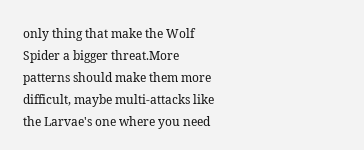only thing that make the Wolf Spider a bigger threat.More patterns should make them more difficult, maybe multi-attacks like the Larvae's one where you need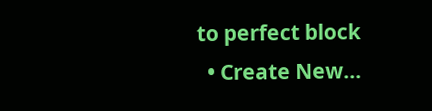to perfect block
  • Create New...